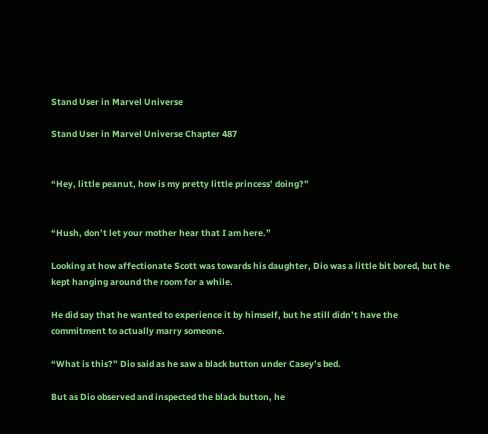Stand User in Marvel Universe

Stand User in Marvel Universe Chapter 487


“Hey, little peanut, how is my pretty little princess’ doing?”


“Hush, don’t let your mother hear that I am here.”

Looking at how affectionate Scott was towards his daughter, Dio was a little bit bored, but he kept hanging around the room for a while.

He did say that he wanted to experience it by himself, but he still didn’t have the commitment to actually marry someone.

“What is this?” Dio said as he saw a black button under Casey’s bed.

But as Dio observed and inspected the black button, he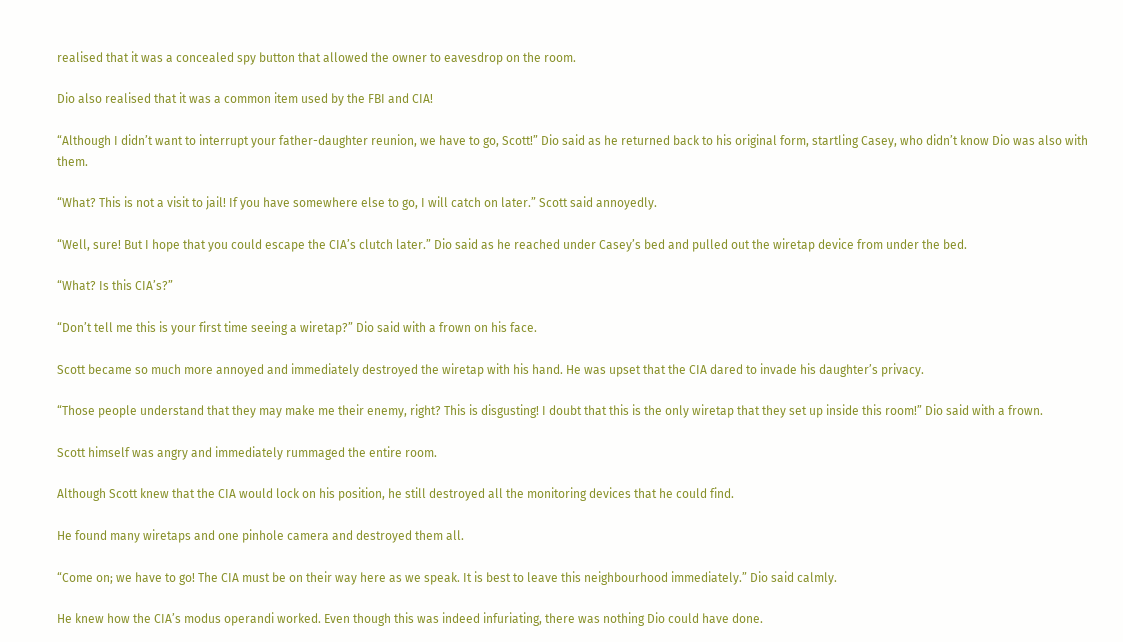realised that it was a concealed spy button that allowed the owner to eavesdrop on the room.

Dio also realised that it was a common item used by the FBI and CIA!

“Although I didn’t want to interrupt your father-daughter reunion, we have to go, Scott!” Dio said as he returned back to his original form, startling Casey, who didn’t know Dio was also with them.

“What? This is not a visit to jail! If you have somewhere else to go, I will catch on later.” Scott said annoyedly.

“Well, sure! But I hope that you could escape the CIA’s clutch later.” Dio said as he reached under Casey’s bed and pulled out the wiretap device from under the bed.

“What? Is this CIA’s?”

“Don’t tell me this is your first time seeing a wiretap?” Dio said with a frown on his face.

Scott became so much more annoyed and immediately destroyed the wiretap with his hand. He was upset that the CIA dared to invade his daughter’s privacy.

“Those people understand that they may make me their enemy, right? This is disgusting! I doubt that this is the only wiretap that they set up inside this room!” Dio said with a frown.

Scott himself was angry and immediately rummaged the entire room.

Although Scott knew that the CIA would lock on his position, he still destroyed all the monitoring devices that he could find.

He found many wiretaps and one pinhole camera and destroyed them all.

“Come on; we have to go! The CIA must be on their way here as we speak. It is best to leave this neighbourhood immediately.” Dio said calmly.

He knew how the CIA’s modus operandi worked. Even though this was indeed infuriating, there was nothing Dio could have done.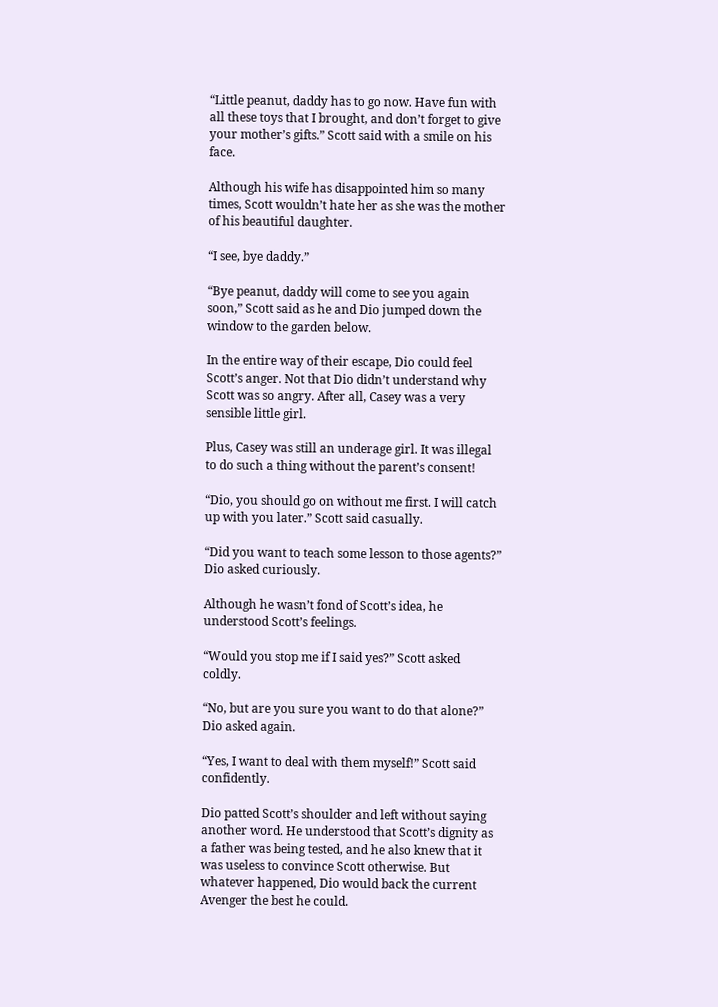“Little peanut, daddy has to go now. Have fun with all these toys that I brought, and don’t forget to give your mother’s gifts.” Scott said with a smile on his face.

Although his wife has disappointed him so many times, Scott wouldn’t hate her as she was the mother of his beautiful daughter.

“I see, bye daddy.”

“Bye peanut, daddy will come to see you again soon,” Scott said as he and Dio jumped down the window to the garden below.

In the entire way of their escape, Dio could feel Scott’s anger. Not that Dio didn’t understand why Scott was so angry. After all, Casey was a very sensible little girl.

Plus, Casey was still an underage girl. It was illegal to do such a thing without the parent’s consent!

“Dio, you should go on without me first. I will catch up with you later.” Scott said casually.

“Did you want to teach some lesson to those agents?” Dio asked curiously.

Although he wasn’t fond of Scott’s idea, he understood Scott’s feelings.

“Would you stop me if I said yes?” Scott asked coldly.

“No, but are you sure you want to do that alone?” Dio asked again.

“Yes, I want to deal with them myself!” Scott said confidently.

Dio patted Scott’s shoulder and left without saying another word. He understood that Scott’s dignity as a father was being tested, and he also knew that it was useless to convince Scott otherwise. But whatever happened, Dio would back the current Avenger the best he could.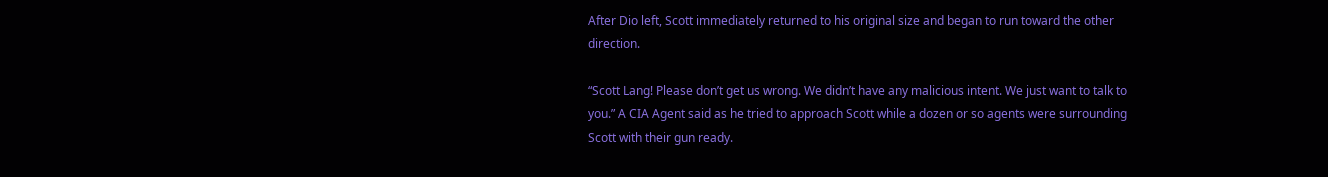After Dio left, Scott immediately returned to his original size and began to run toward the other direction.

“Scott Lang! Please don’t get us wrong. We didn’t have any malicious intent. We just want to talk to you.” A CIA Agent said as he tried to approach Scott while a dozen or so agents were surrounding Scott with their gun ready.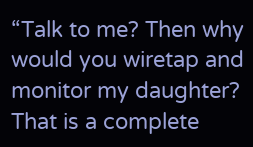“Talk to me? Then why would you wiretap and monitor my daughter? That is a complete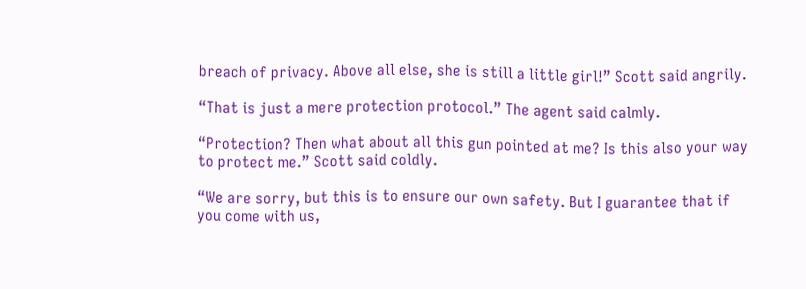breach of privacy. Above all else, she is still a little girl!” Scott said angrily.

“That is just a mere protection protocol.” The agent said calmly.

“Protection? Then what about all this gun pointed at me? Is this also your way to protect me.” Scott said coldly.

“We are sorry, but this is to ensure our own safety. But I guarantee that if you come with us,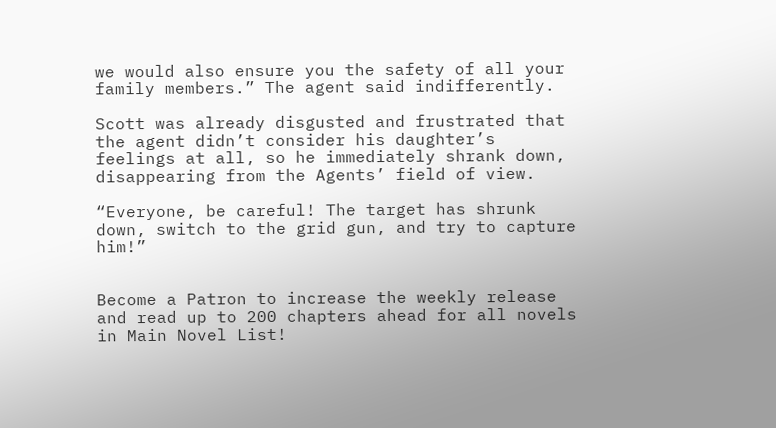we would also ensure you the safety of all your family members.” The agent said indifferently.

Scott was already disgusted and frustrated that the agent didn’t consider his daughter’s feelings at all, so he immediately shrank down, disappearing from the Agents’ field of view.

“Everyone, be careful! The target has shrunk down, switch to the grid gun, and try to capture him!”


Become a Patron to increase the weekly release and read up to 200 chapters ahead for all novels in Main Novel List!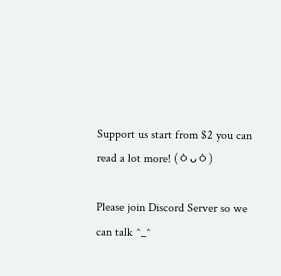Support us start from $2 you can read a lot more! (ㆁᴗㆁ)

Please join Discord Server so we can talk ^_^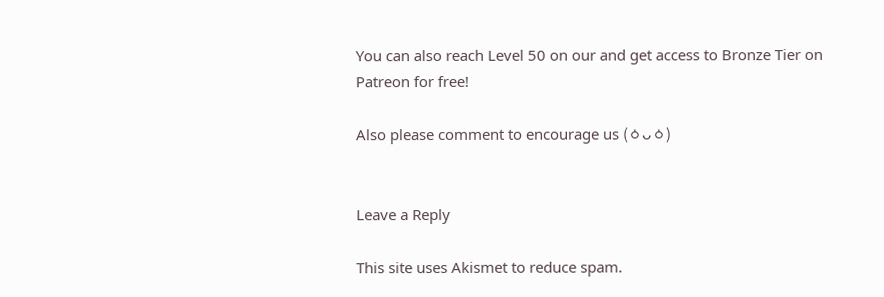You can also reach Level 50 on our and get access to Bronze Tier on Patreon for free!

Also please comment to encourage us (ㆁᴗㆁ)


Leave a Reply

This site uses Akismet to reduce spam.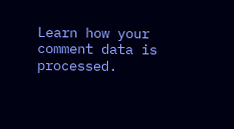Learn how your comment data is processed.